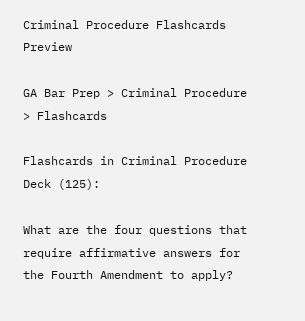Criminal Procedure Flashcards Preview

GA Bar Prep > Criminal Procedure > Flashcards

Flashcards in Criminal Procedure Deck (125):

What are the four questions that require affirmative answers for the Fourth Amendment to apply?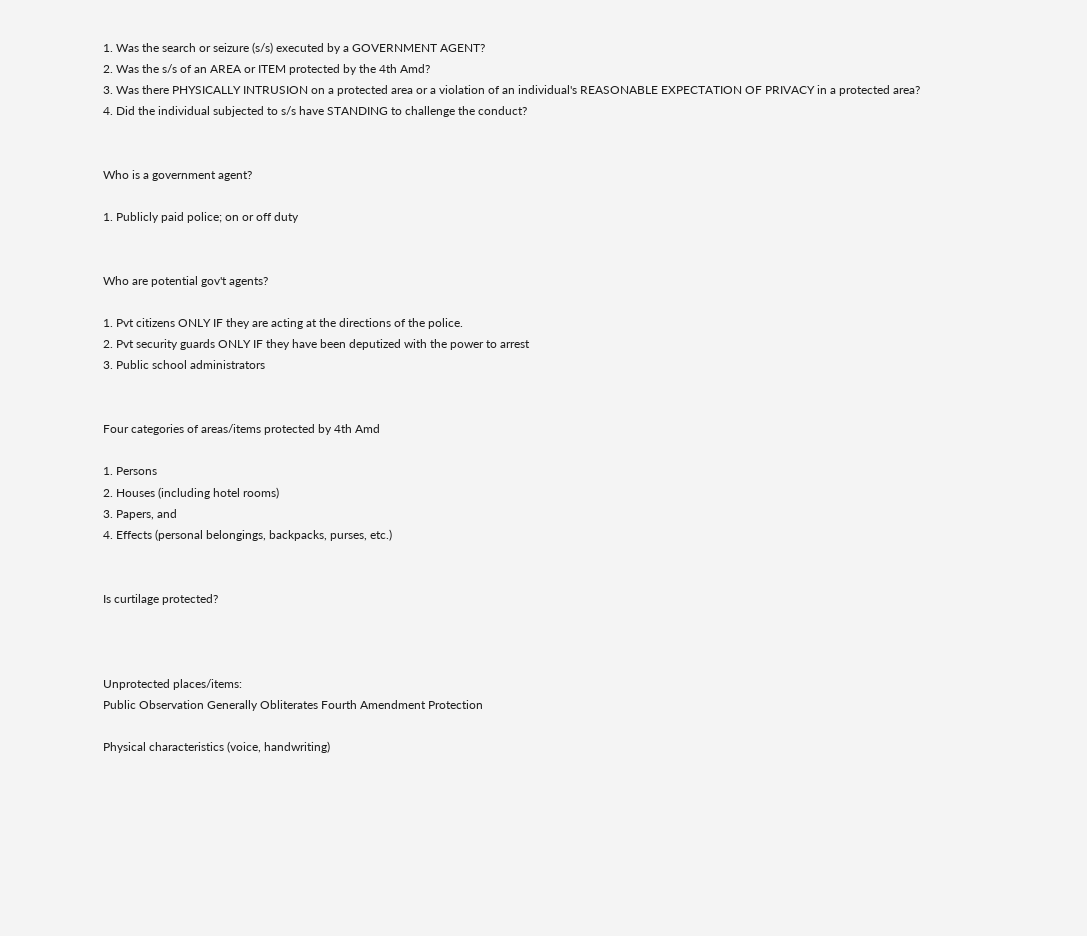1. Was the search or seizure (s/s) executed by a GOVERNMENT AGENT?
2. Was the s/s of an AREA or ITEM protected by the 4th Amd?
3. Was there PHYSICALLY INTRUSION on a protected area or a violation of an individual's REASONABLE EXPECTATION OF PRIVACY in a protected area?
4. Did the individual subjected to s/s have STANDING to challenge the conduct?


Who is a government agent?

1. Publicly paid police; on or off duty


Who are potential gov't agents?

1. Pvt citizens ONLY IF they are acting at the directions of the police.
2. Pvt security guards ONLY IF they have been deputized with the power to arrest
3. Public school administrators


Four categories of areas/items protected by 4th Amd

1. Persons
2. Houses (including hotel rooms)
3. Papers, and
4. Effects (personal belongings, backpacks, purses, etc.)


Is curtilage protected?



Unprotected places/items:
Public Observation Generally Obliterates Fourth Amendment Protection

Physical characteristics (voice, handwriting)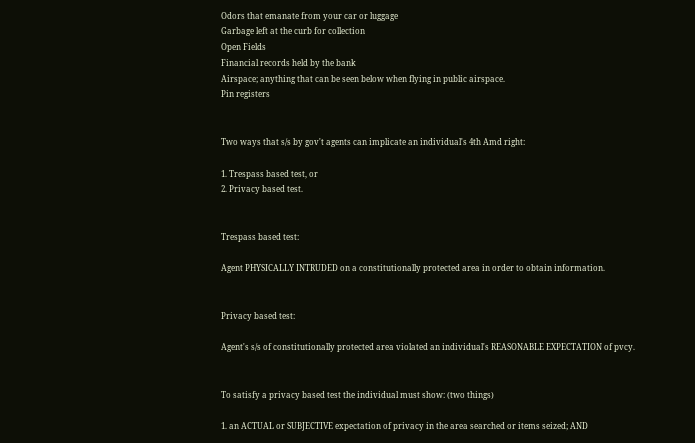Odors that emanate from your car or luggage
Garbage left at the curb for collection
Open Fields
Financial records held by the bank
Airspace; anything that can be seen below when flying in public airspace.
Pin registers


Two ways that s/s by gov't agents can implicate an individual's 4th Amd right:

1. Trespass based test, or
2. Privacy based test.


Trespass based test:

Agent PHYSICALLY INTRUDED on a constitutionally protected area in order to obtain information.


Privacy based test:

Agent's s/s of constitutionally protected area violated an individual's REASONABLE EXPECTATION of pvcy.


To satisfy a privacy based test the individual must show: (two things)

1. an ACTUAL or SUBJECTIVE expectation of privacy in the area searched or items seized; AND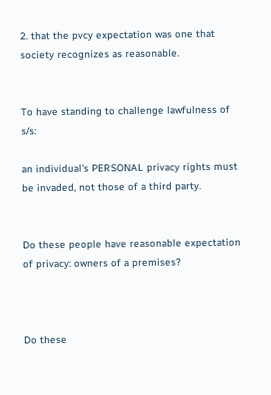2. that the pvcy expectation was one that society recognizes as reasonable.


To have standing to challenge lawfulness of s/s:

an individual's PERSONAL privacy rights must be invaded, not those of a third party.


Do these people have reasonable expectation of privacy: owners of a premises?



Do these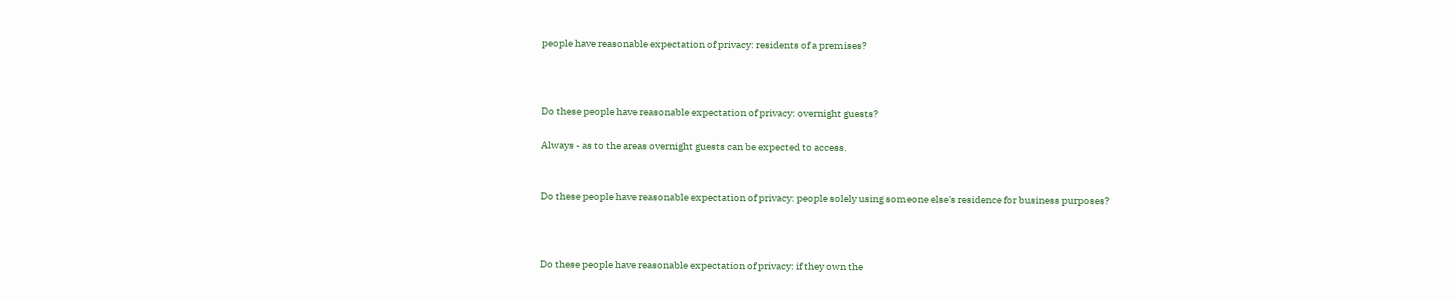people have reasonable expectation of privacy: residents of a premises?



Do these people have reasonable expectation of privacy: overnight guests?

Always - as to the areas overnight guests can be expected to access.


Do these people have reasonable expectation of privacy: people solely using someone else's residence for business purposes?



Do these people have reasonable expectation of privacy: if they own the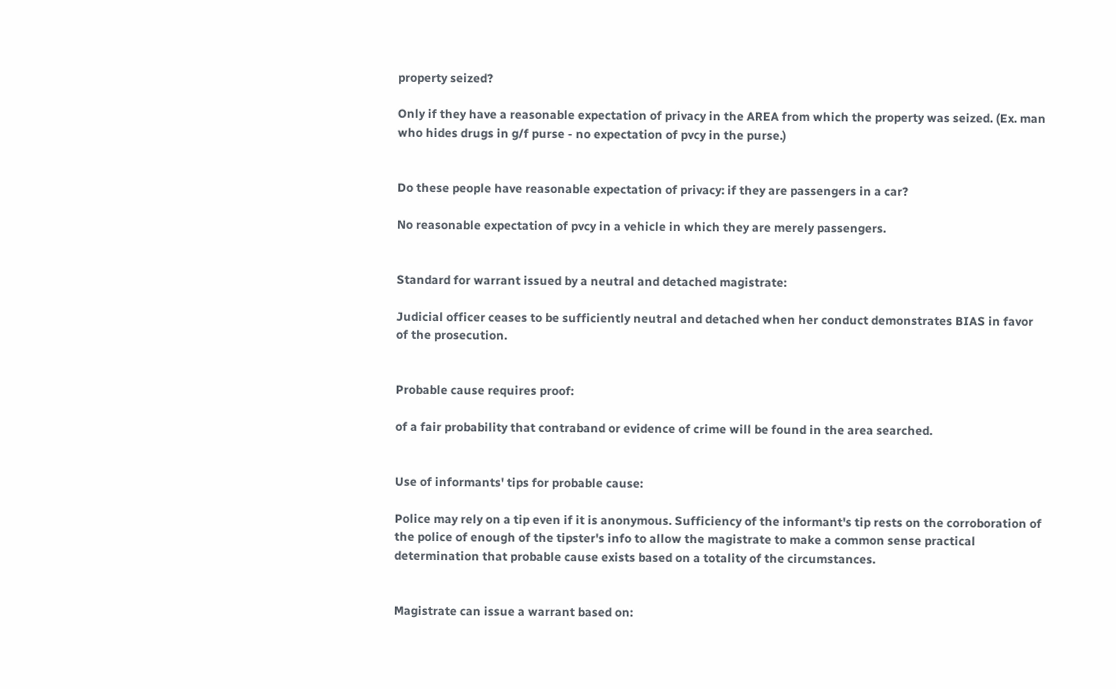property seized?

Only if they have a reasonable expectation of privacy in the AREA from which the property was seized. (Ex. man who hides drugs in g/f purse - no expectation of pvcy in the purse.)


Do these people have reasonable expectation of privacy: if they are passengers in a car?

No reasonable expectation of pvcy in a vehicle in which they are merely passengers.


Standard for warrant issued by a neutral and detached magistrate:

Judicial officer ceases to be sufficiently neutral and detached when her conduct demonstrates BIAS in favor of the prosecution.


Probable cause requires proof:

of a fair probability that contraband or evidence of crime will be found in the area searched.


Use of informants' tips for probable cause:

Police may rely on a tip even if it is anonymous. Sufficiency of the informant's tip rests on the corroboration of the police of enough of the tipster's info to allow the magistrate to make a common sense practical determination that probable cause exists based on a totality of the circumstances.


Magistrate can issue a warrant based on: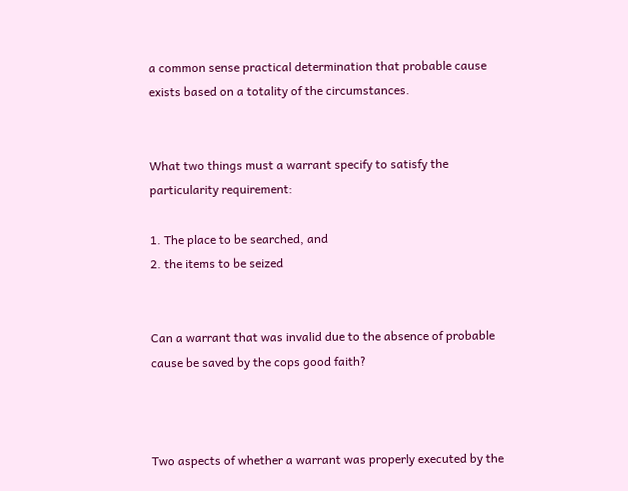a common sense practical determination that probable cause exists based on a totality of the circumstances.


What two things must a warrant specify to satisfy the particularity requirement:

1. The place to be searched, and
2. the items to be seized


Can a warrant that was invalid due to the absence of probable cause be saved by the cops good faith?



Two aspects of whether a warrant was properly executed by the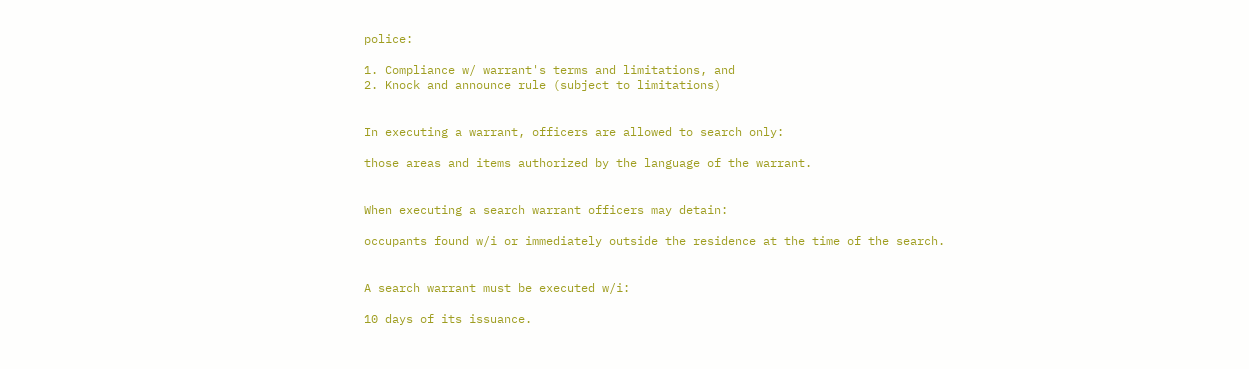police:

1. Compliance w/ warrant's terms and limitations, and
2. Knock and announce rule (subject to limitations)


In executing a warrant, officers are allowed to search only:

those areas and items authorized by the language of the warrant.


When executing a search warrant officers may detain:

occupants found w/i or immediately outside the residence at the time of the search.


A search warrant must be executed w/i:

10 days of its issuance.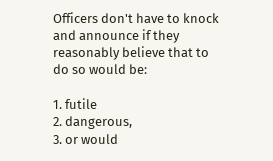Officers don't have to knock and announce if they reasonably believe that to do so would be:

1. futile
2. dangerous,
3. or would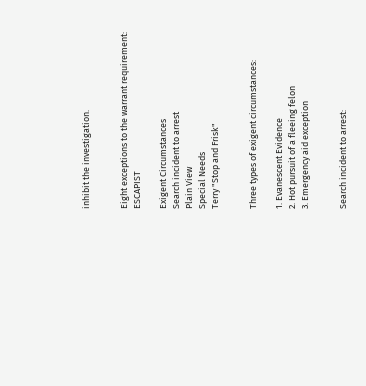inhibit the investigation.


Eight exceptions to the warrant requirement: ESCAPIST

Exigent Circumstances
Search incident to arrest
Plain View
Special Needs
Terry "Stop and Frisk"


Three types of exigent circumstances:

1. Evanescent Evidence
2. Hot pursuit of a fleeing felon
3. Emergency aid exception


Search incident to arrest: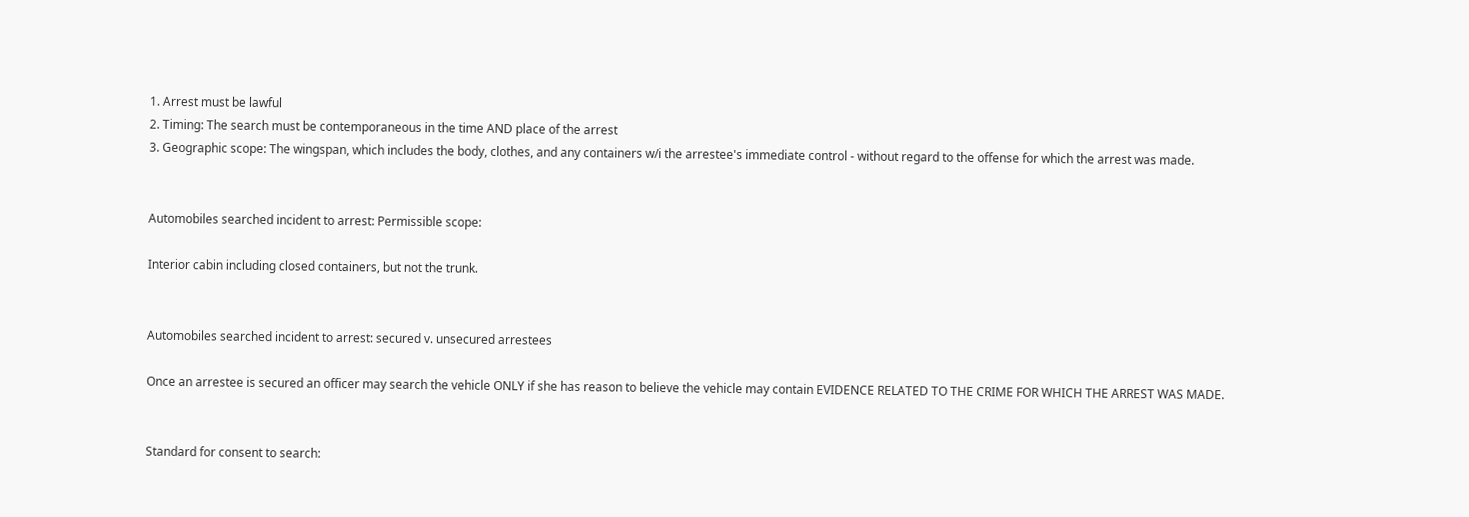1. Arrest must be lawful
2. Timing: The search must be contemporaneous in the time AND place of the arrest
3. Geographic scope: The wingspan, which includes the body, clothes, and any containers w/i the arrestee's immediate control - without regard to the offense for which the arrest was made.


Automobiles searched incident to arrest: Permissible scope:

Interior cabin including closed containers, but not the trunk.


Automobiles searched incident to arrest: secured v. unsecured arrestees

Once an arrestee is secured an officer may search the vehicle ONLY if she has reason to believe the vehicle may contain EVIDENCE RELATED TO THE CRIME FOR WHICH THE ARREST WAS MADE.


Standard for consent to search: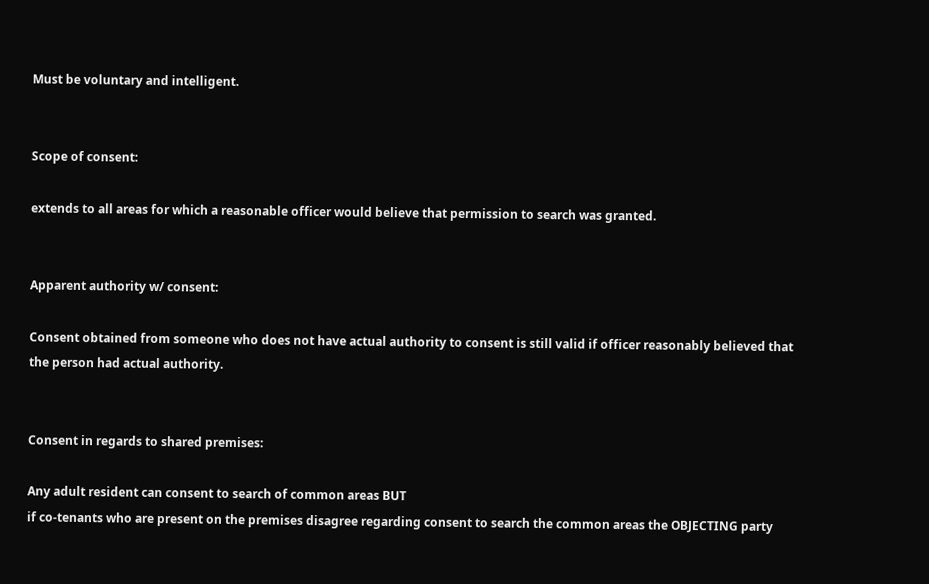Must be voluntary and intelligent.


Scope of consent:

extends to all areas for which a reasonable officer would believe that permission to search was granted.


Apparent authority w/ consent:

Consent obtained from someone who does not have actual authority to consent is still valid if officer reasonably believed that the person had actual authority.


Consent in regards to shared premises:

Any adult resident can consent to search of common areas BUT
if co-tenants who are present on the premises disagree regarding consent to search the common areas the OBJECTING party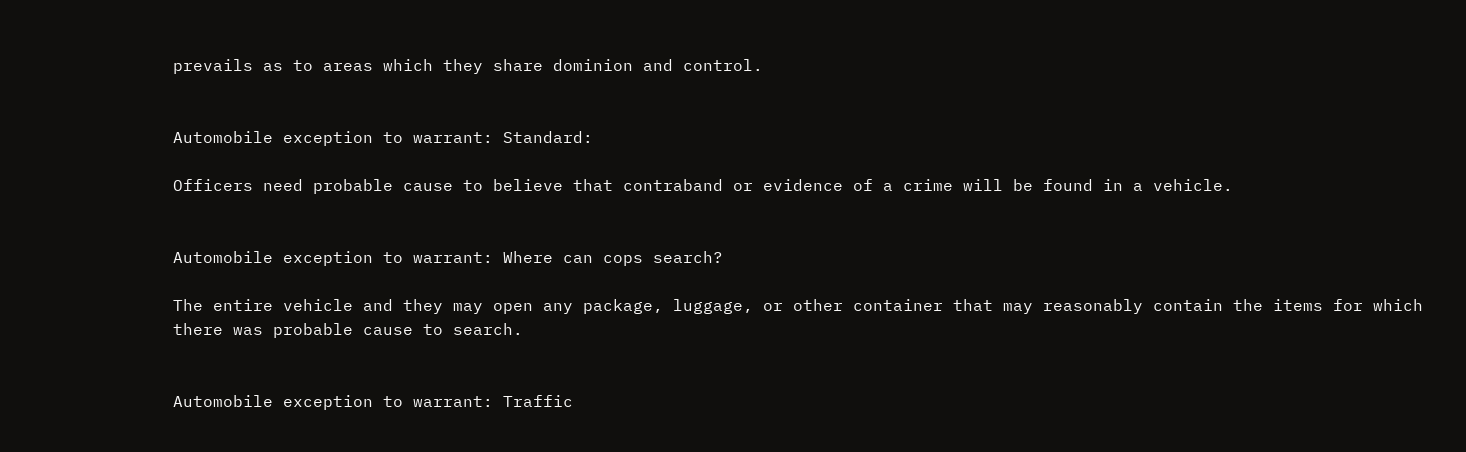prevails as to areas which they share dominion and control.


Automobile exception to warrant: Standard:

Officers need probable cause to believe that contraband or evidence of a crime will be found in a vehicle.


Automobile exception to warrant: Where can cops search?

The entire vehicle and they may open any package, luggage, or other container that may reasonably contain the items for which there was probable cause to search.


Automobile exception to warrant: Traffic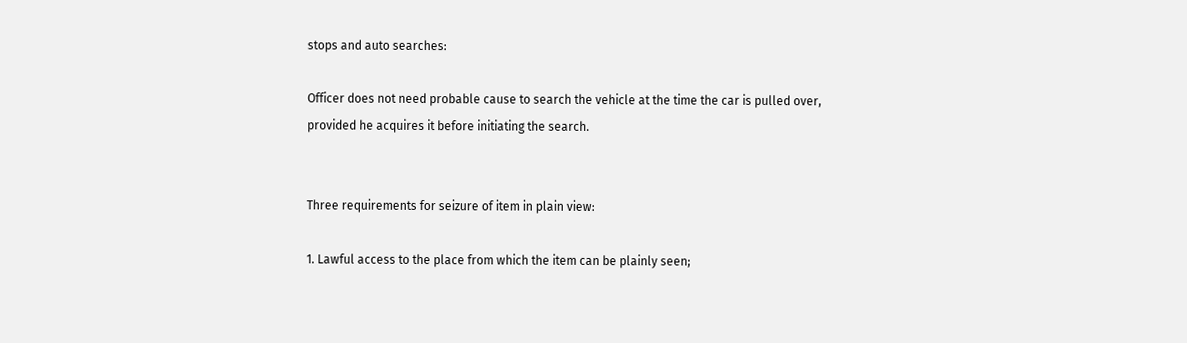stops and auto searches:

Officer does not need probable cause to search the vehicle at the time the car is pulled over, provided he acquires it before initiating the search.


Three requirements for seizure of item in plain view:

1. Lawful access to the place from which the item can be plainly seen;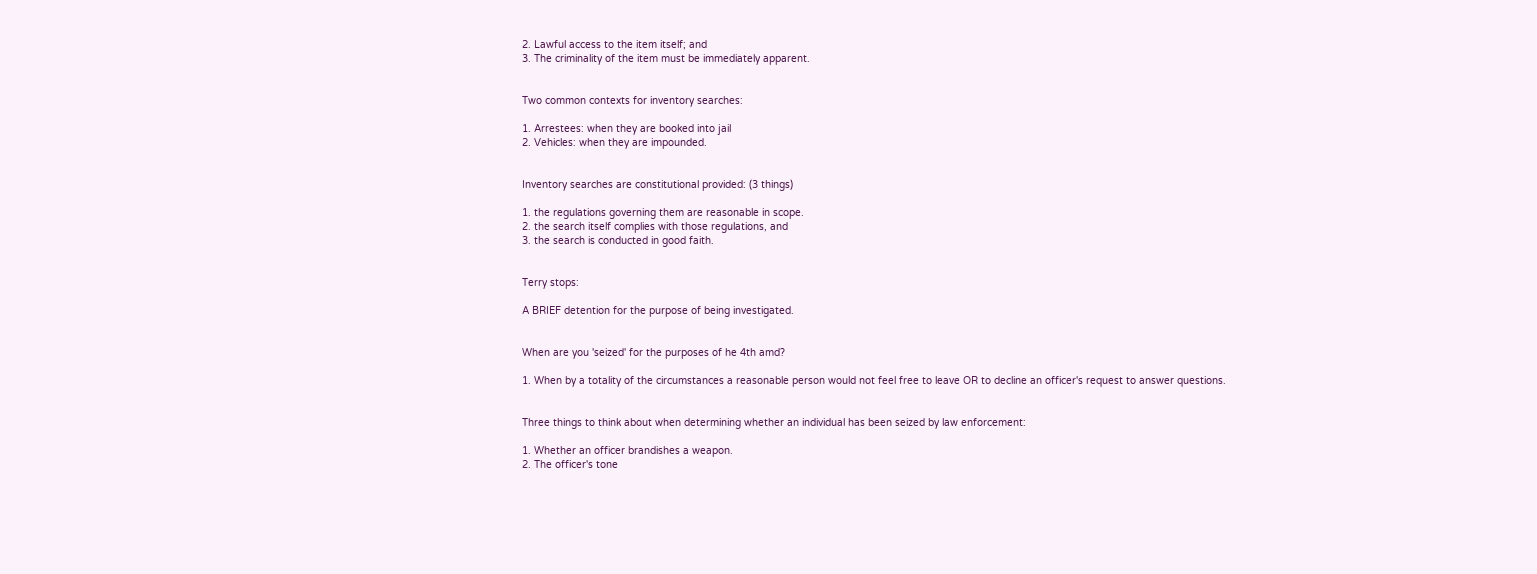2. Lawful access to the item itself; and
3. The criminality of the item must be immediately apparent.


Two common contexts for inventory searches:

1. Arrestees: when they are booked into jail
2. Vehicles: when they are impounded.


Inventory searches are constitutional provided: (3 things)

1. the regulations governing them are reasonable in scope.
2. the search itself complies with those regulations, and
3. the search is conducted in good faith.


Terry stops:

A BRIEF detention for the purpose of being investigated.


When are you 'seized' for the purposes of he 4th amd?

1. When by a totality of the circumstances a reasonable person would not feel free to leave OR to decline an officer's request to answer questions.


Three things to think about when determining whether an individual has been seized by law enforcement:

1. Whether an officer brandishes a weapon.
2. The officer's tone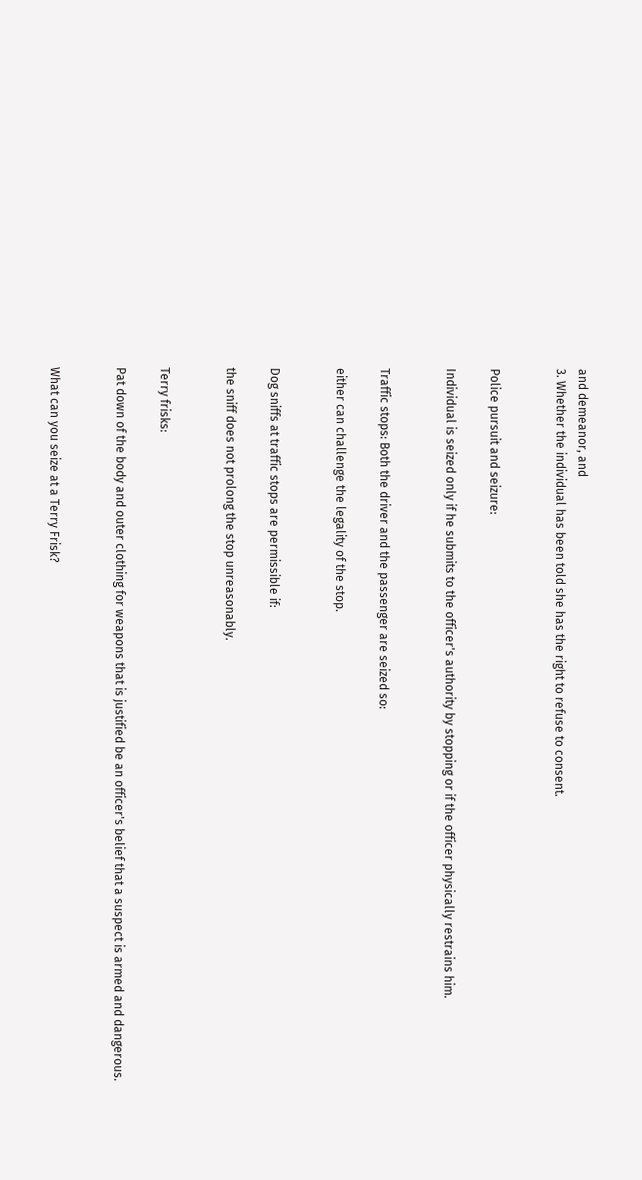and demeanor, and
3. Whether the individual has been told she has the right to refuse to consent.


Police pursuit and seizure:

Individual is seized only if he submits to the officer's authority by stopping or if the officer physically restrains him.


Traffic stops: Both the driver and the passenger are seized so:

either can challenge the legality of the stop.


Dog sniffs at traffic stops are permissible if:

the sniff does not prolong the stop unreasonably.


Terry frisks:

Pat down of the body and outer clothing for weapons that is justified be an officer's belief that a suspect is armed and dangerous.


What can you seize at a Terry Frisk?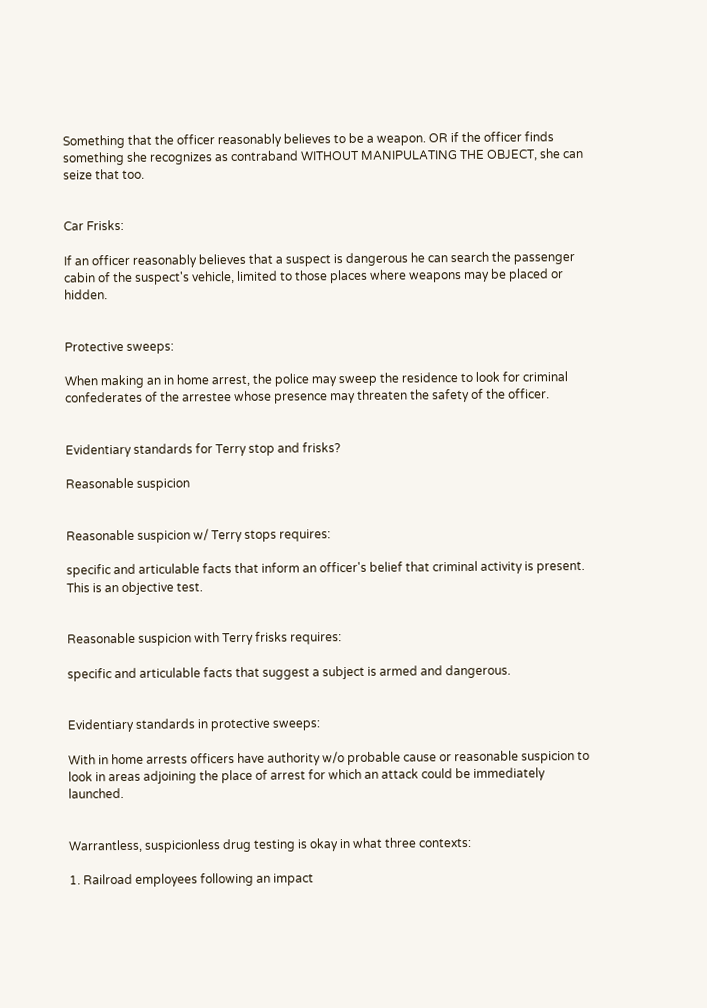Something that the officer reasonably believes to be a weapon. OR if the officer finds something she recognizes as contraband WITHOUT MANIPULATING THE OBJECT, she can seize that too.


Car Frisks:

If an officer reasonably believes that a suspect is dangerous he can search the passenger cabin of the suspect's vehicle, limited to those places where weapons may be placed or hidden.


Protective sweeps:

When making an in home arrest, the police may sweep the residence to look for criminal confederates of the arrestee whose presence may threaten the safety of the officer.


Evidentiary standards for Terry stop and frisks?

Reasonable suspicion


Reasonable suspicion w/ Terry stops requires:

specific and articulable facts that inform an officer's belief that criminal activity is present. This is an objective test.


Reasonable suspicion with Terry frisks requires:

specific and articulable facts that suggest a subject is armed and dangerous.


Evidentiary standards in protective sweeps:

With in home arrests officers have authority w/o probable cause or reasonable suspicion to look in areas adjoining the place of arrest for which an attack could be immediately launched.


Warrantless, suspicionless drug testing is okay in what three contexts:

1. Railroad employees following an impact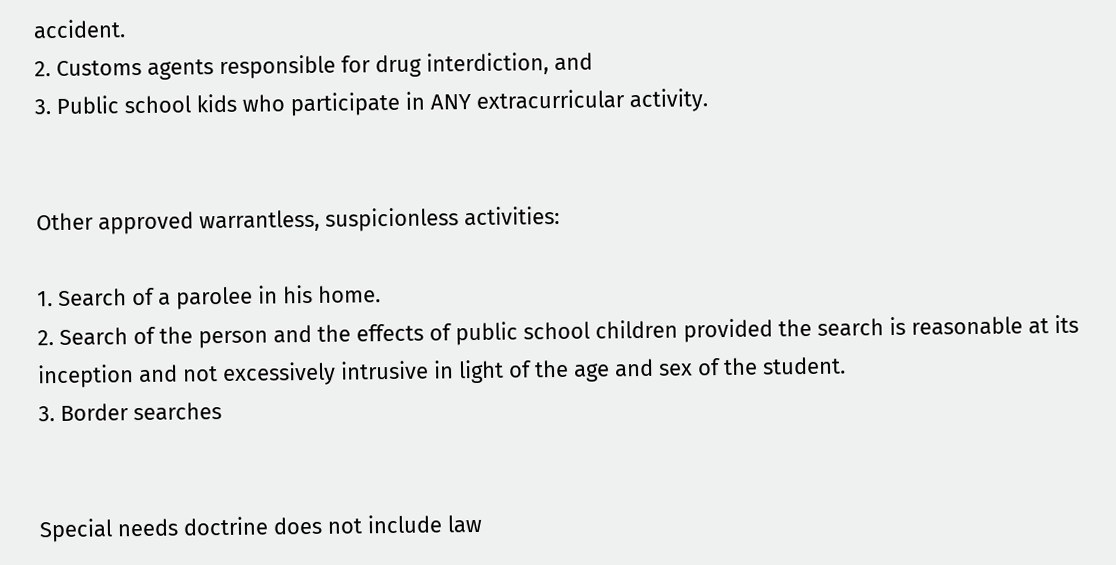accident.
2. Customs agents responsible for drug interdiction, and
3. Public school kids who participate in ANY extracurricular activity.


Other approved warrantless, suspicionless activities:

1. Search of a parolee in his home.
2. Search of the person and the effects of public school children provided the search is reasonable at its inception and not excessively intrusive in light of the age and sex of the student.
3. Border searches


Special needs doctrine does not include law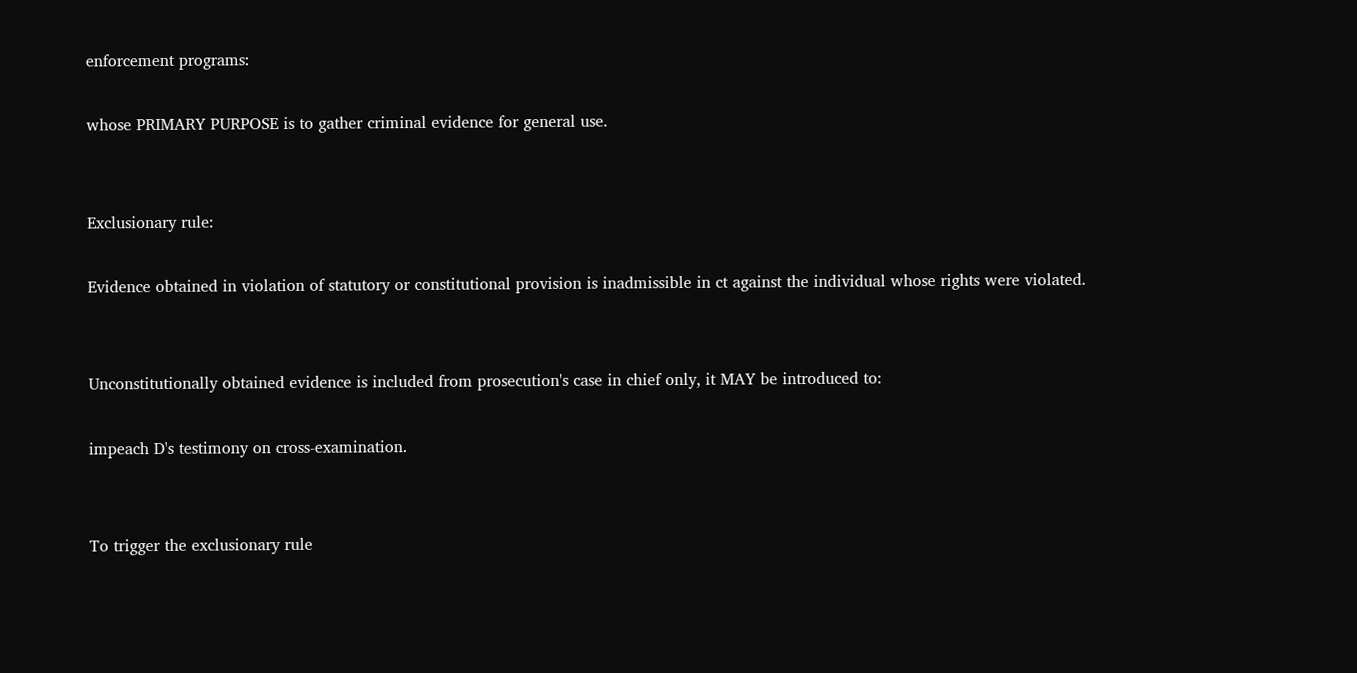enforcement programs:

whose PRIMARY PURPOSE is to gather criminal evidence for general use.


Exclusionary rule:

Evidence obtained in violation of statutory or constitutional provision is inadmissible in ct against the individual whose rights were violated.


Unconstitutionally obtained evidence is included from prosecution's case in chief only, it MAY be introduced to:

impeach D's testimony on cross-examination.


To trigger the exclusionary rule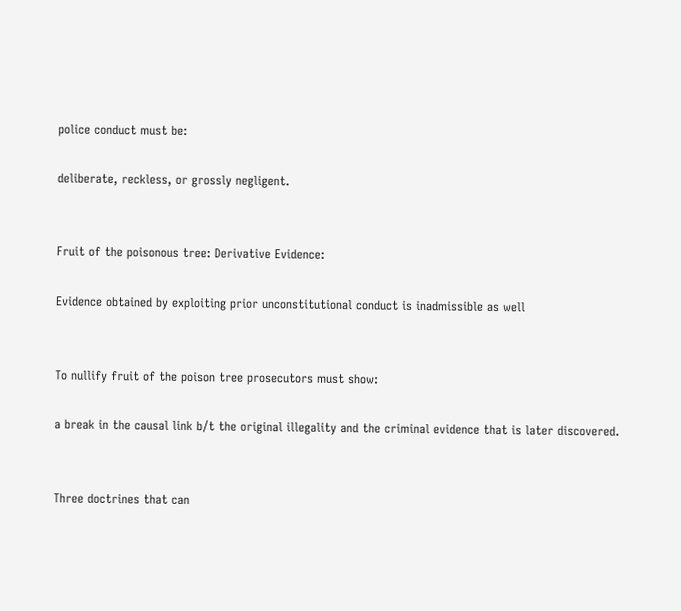police conduct must be:

deliberate, reckless, or grossly negligent.


Fruit of the poisonous tree: Derivative Evidence:

Evidence obtained by exploiting prior unconstitutional conduct is inadmissible as well


To nullify fruit of the poison tree prosecutors must show:

a break in the causal link b/t the original illegality and the criminal evidence that is later discovered.


Three doctrines that can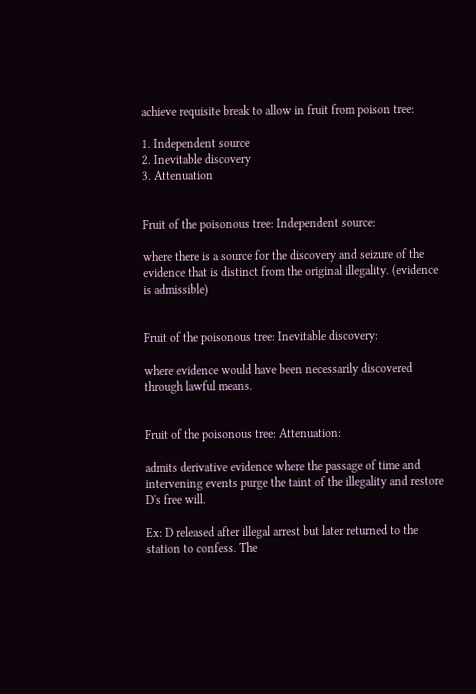achieve requisite break to allow in fruit from poison tree:

1. Independent source
2. Inevitable discovery
3. Attenuation


Fruit of the poisonous tree: Independent source:

where there is a source for the discovery and seizure of the evidence that is distinct from the original illegality. (evidence is admissible)


Fruit of the poisonous tree: Inevitable discovery:

where evidence would have been necessarily discovered through lawful means.


Fruit of the poisonous tree: Attenuation:

admits derivative evidence where the passage of time and intervening events purge the taint of the illegality and restore D's free will.

Ex: D released after illegal arrest but later returned to the station to confess. The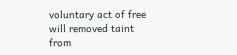voluntary act of free will removed taint from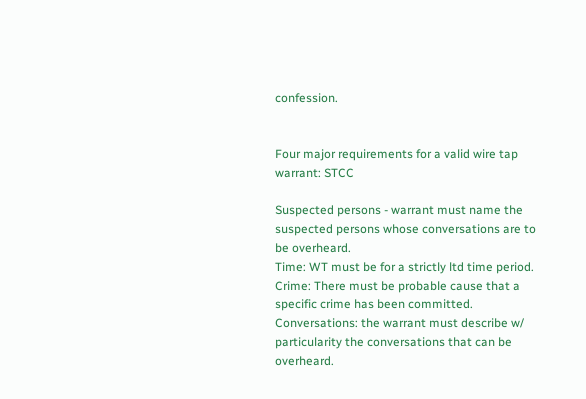confession.


Four major requirements for a valid wire tap warrant: STCC

Suspected persons - warrant must name the suspected persons whose conversations are to be overheard.
Time: WT must be for a strictly ltd time period.
Crime: There must be probable cause that a specific crime has been committed.
Conversations: the warrant must describe w/ particularity the conversations that can be overheard.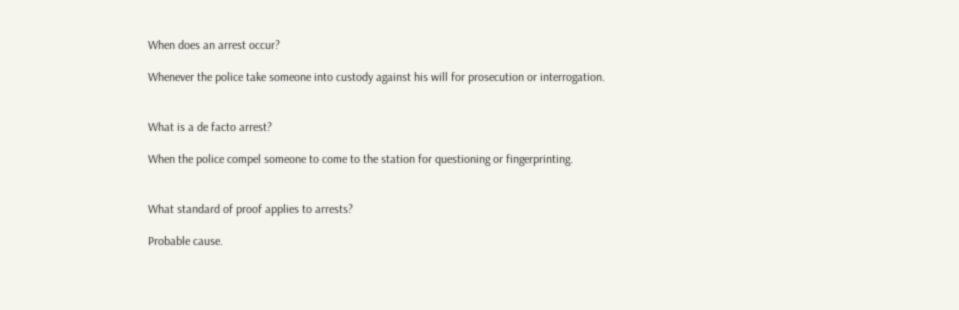When does an arrest occur?

Whenever the police take someone into custody against his will for prosecution or interrogation.


What is a de facto arrest?

When the police compel someone to come to the station for questioning or fingerprinting.


What standard of proof applies to arrests?

Probable cause.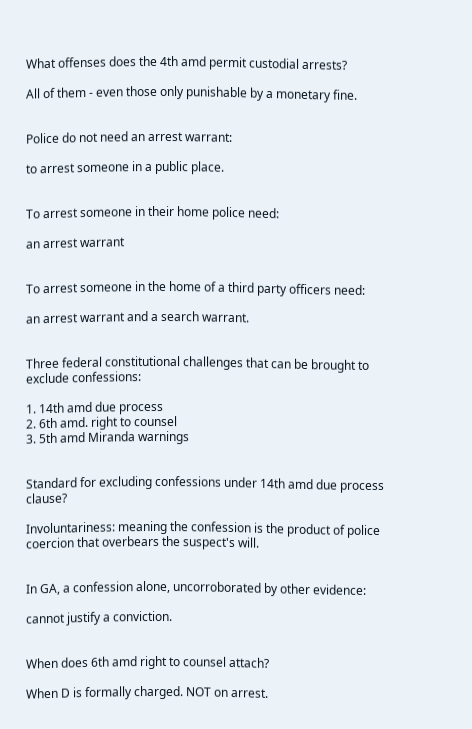What offenses does the 4th amd permit custodial arrests?

All of them - even those only punishable by a monetary fine.


Police do not need an arrest warrant:

to arrest someone in a public place.


To arrest someone in their home police need:

an arrest warrant


To arrest someone in the home of a third party officers need:

an arrest warrant and a search warrant.


Three federal constitutional challenges that can be brought to exclude confessions:

1. 14th amd due process
2. 6th amd. right to counsel
3. 5th amd Miranda warnings


Standard for excluding confessions under 14th amd due process clause?

Involuntariness: meaning the confession is the product of police coercion that overbears the suspect's will.


In GA, a confession alone, uncorroborated by other evidence:

cannot justify a conviction.


When does 6th amd right to counsel attach?

When D is formally charged. NOT on arrest.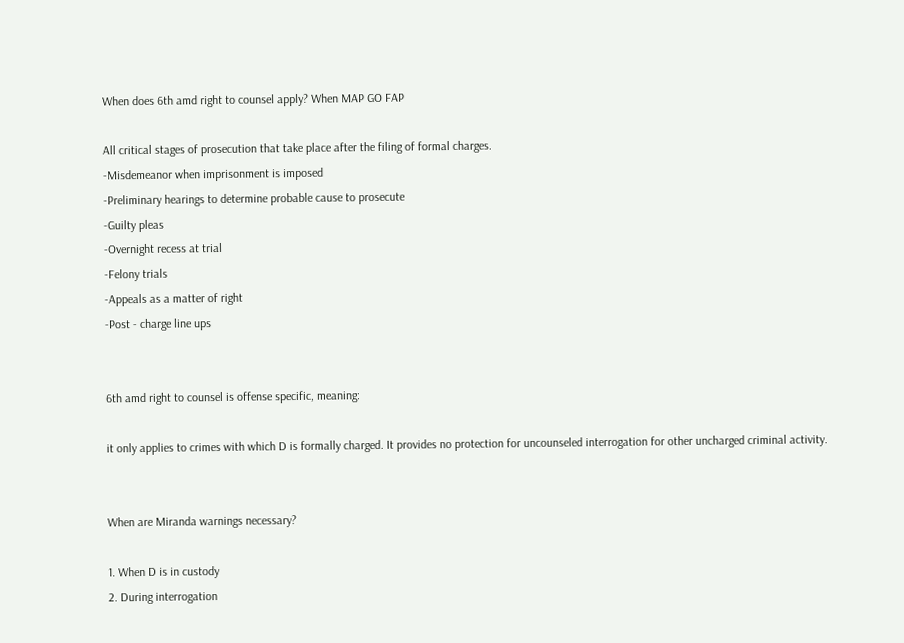When does 6th amd right to counsel apply? When MAP GO FAP

All critical stages of prosecution that take place after the filing of formal charges.
-Misdemeanor when imprisonment is imposed
-Preliminary hearings to determine probable cause to prosecute
-Guilty pleas
-Overnight recess at trial
-Felony trials
-Appeals as a matter of right
-Post - charge line ups


6th amd right to counsel is offense specific, meaning:

it only applies to crimes with which D is formally charged. It provides no protection for uncounseled interrogation for other uncharged criminal activity.


When are Miranda warnings necessary?

1. When D is in custody
2. During interrogation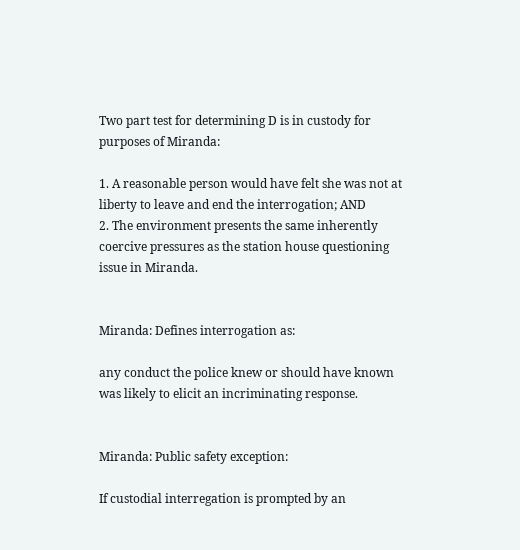Two part test for determining D is in custody for purposes of Miranda:

1. A reasonable person would have felt she was not at liberty to leave and end the interrogation; AND
2. The environment presents the same inherently coercive pressures as the station house questioning issue in Miranda.


Miranda: Defines interrogation as:

any conduct the police knew or should have known was likely to elicit an incriminating response.


Miranda: Public safety exception:

If custodial interregation is prompted by an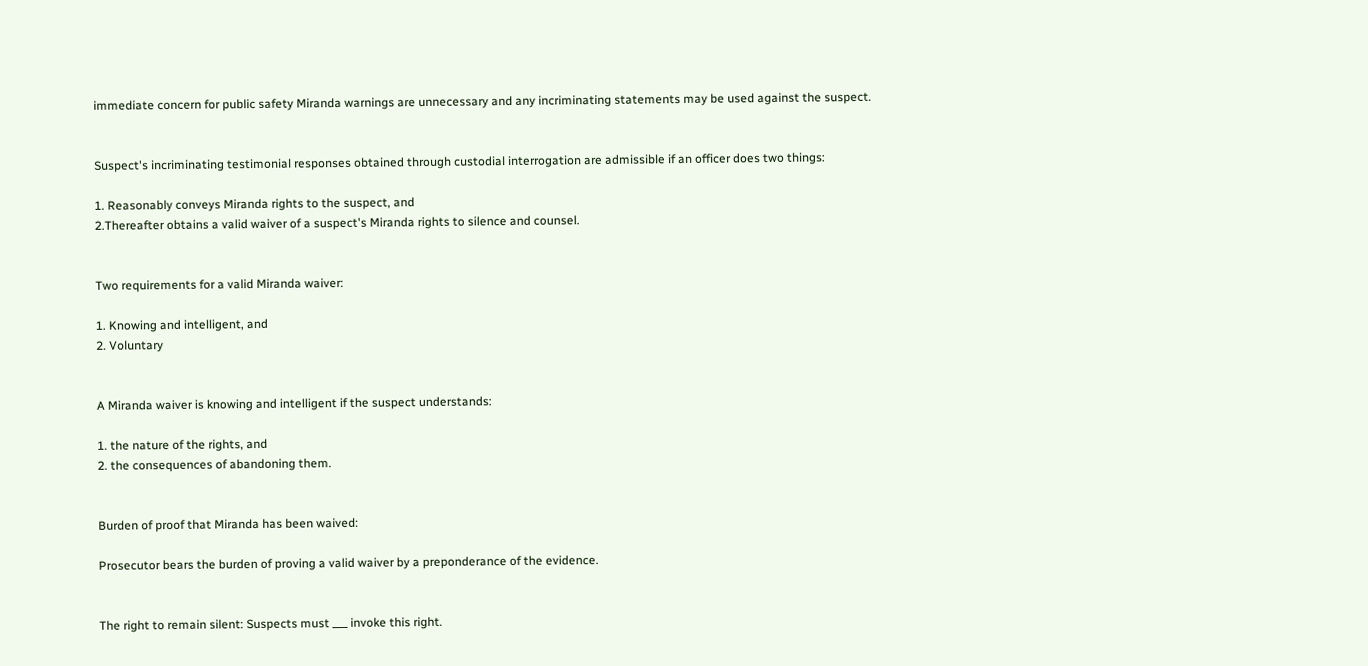immediate concern for public safety Miranda warnings are unnecessary and any incriminating statements may be used against the suspect.


Suspect's incriminating testimonial responses obtained through custodial interrogation are admissible if an officer does two things:

1. Reasonably conveys Miranda rights to the suspect, and
2.Thereafter obtains a valid waiver of a suspect's Miranda rights to silence and counsel.


Two requirements for a valid Miranda waiver:

1. Knowing and intelligent, and
2. Voluntary


A Miranda waiver is knowing and intelligent if the suspect understands:

1. the nature of the rights, and
2. the consequences of abandoning them.


Burden of proof that Miranda has been waived:

Prosecutor bears the burden of proving a valid waiver by a preponderance of the evidence.


The right to remain silent: Suspects must ___ invoke this right.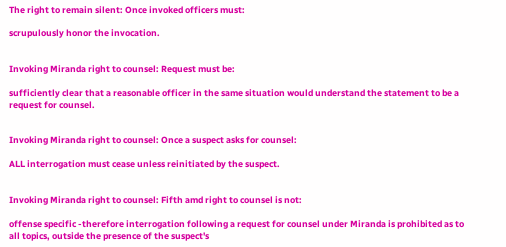The right to remain silent: Once invoked officers must:

scrupulously honor the invocation.


Invoking Miranda right to counsel: Request must be:

sufficiently clear that a reasonable officer in the same situation would understand the statement to be a request for counsel.


Invoking Miranda right to counsel: Once a suspect asks for counsel:

ALL interrogation must cease unless reinitiated by the suspect.


Invoking Miranda right to counsel: Fifth amd right to counsel is not:

offense specific -therefore interrogation following a request for counsel under Miranda is prohibited as to all topics, outside the presence of the suspect's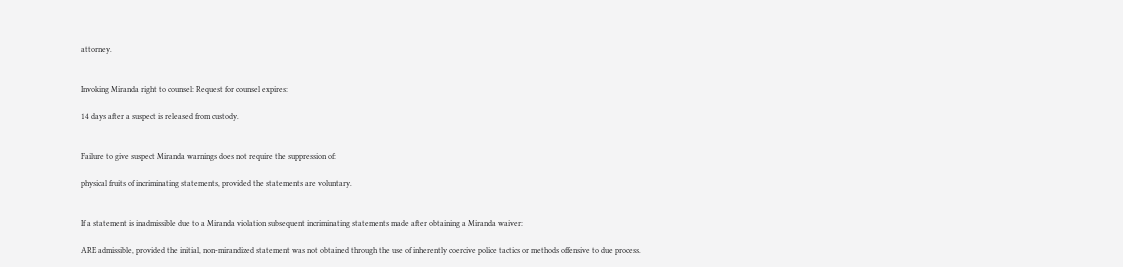attorney.


Invoking Miranda right to counsel: Request for counsel expires:

14 days after a suspect is released from custody.


Failure to give suspect Miranda warnings does not require the suppression of:

physical fruits of incriminating statements, provided the statements are voluntary.


If a statement is inadmissible due to a Miranda violation subsequent incriminating statements made after obtaining a Miranda waiver:

ARE admissible, provided the initial, non-mirandized statement was not obtained through the use of inherently coercive police tactics or methods offensive to due process.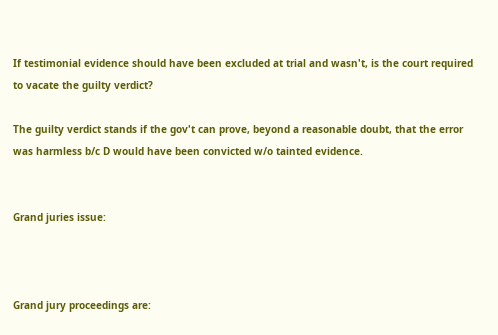If testimonial evidence should have been excluded at trial and wasn't, is the court required to vacate the guilty verdict?

The guilty verdict stands if the gov't can prove, beyond a reasonable doubt, that the error was harmless b/c D would have been convicted w/o tainted evidence.


Grand juries issue:



Grand jury proceedings are: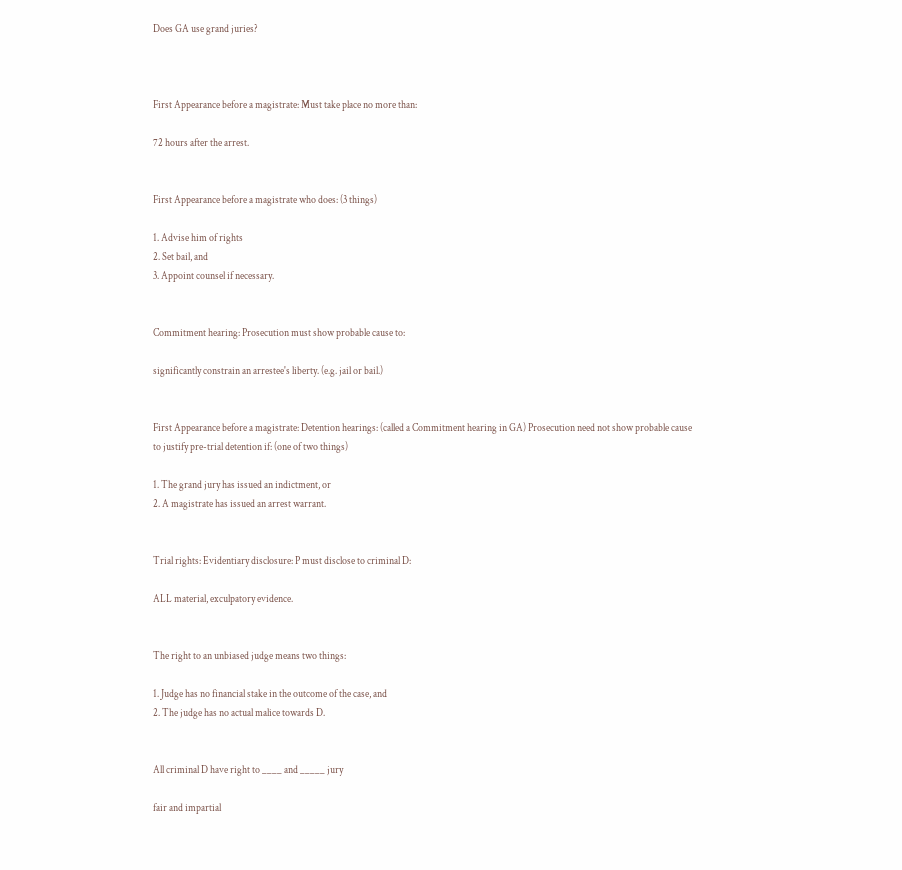Does GA use grand juries?



First Appearance before a magistrate: Must take place no more than:

72 hours after the arrest.


First Appearance before a magistrate who does: (3 things)

1. Advise him of rights
2. Set bail, and
3. Appoint counsel if necessary.


Commitment hearing: Prosecution must show probable cause to:

significantly constrain an arrestee's liberty. (e.g. jail or bail.)


First Appearance before a magistrate: Detention hearings: (called a Commitment hearing in GA) Prosecution need not show probable cause to justify pre-trial detention if: (one of two things)

1. The grand jury has issued an indictment, or
2. A magistrate has issued an arrest warrant.


Trial rights: Evidentiary disclosure: P must disclose to criminal D:

ALL material, exculpatory evidence.


The right to an unbiased judge means two things:

1. Judge has no financial stake in the outcome of the case, and
2. The judge has no actual malice towards D.


All criminal D have right to ____ and _____ jury

fair and impartial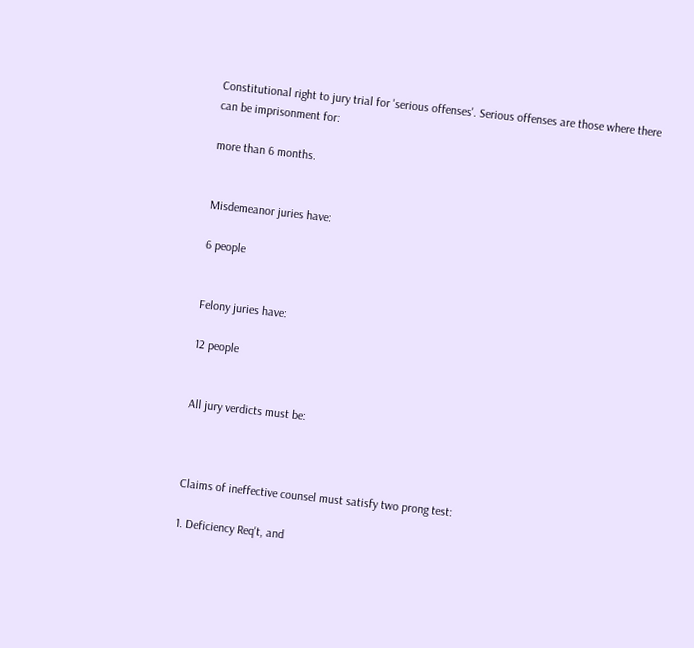Constitutional right to jury trial for 'serious offenses'. Serious offenses are those where there can be imprisonment for:

more than 6 months.


Misdemeanor juries have:

6 people


Felony juries have:

12 people


All jury verdicts must be:



Claims of ineffective counsel must satisfy two prong test:

1. Deficiency Req't, and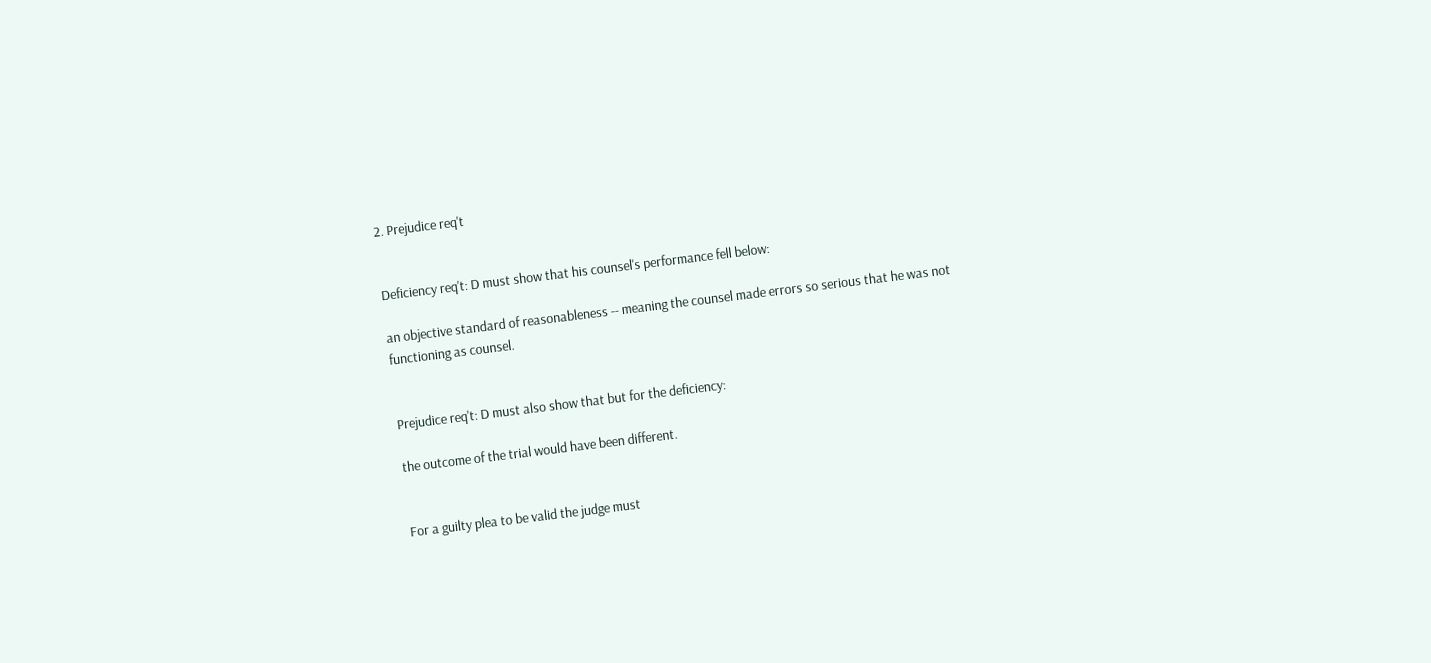2. Prejudice req't


Deficiency req't: D must show that his counsel's performance fell below:

an objective standard of reasonableness -- meaning the counsel made errors so serious that he was not functioning as counsel.


Prejudice req't: D must also show that but for the deficiency:

the outcome of the trial would have been different.


For a guilty plea to be valid the judge must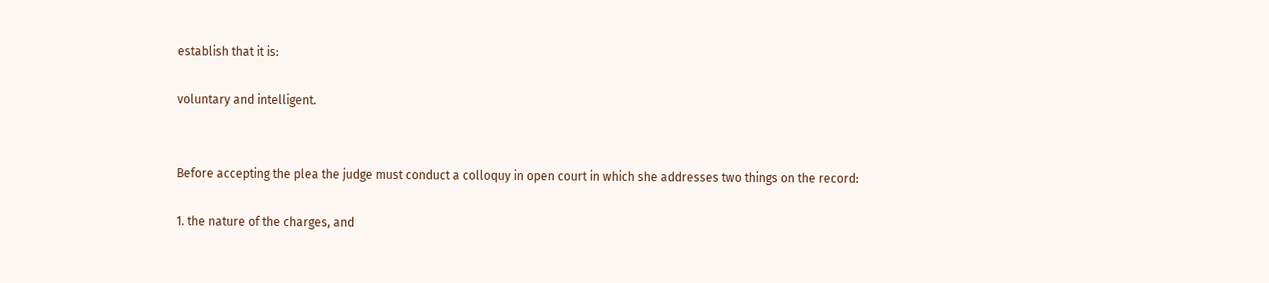establish that it is:

voluntary and intelligent.


Before accepting the plea the judge must conduct a colloquy in open court in which she addresses two things on the record:

1. the nature of the charges, and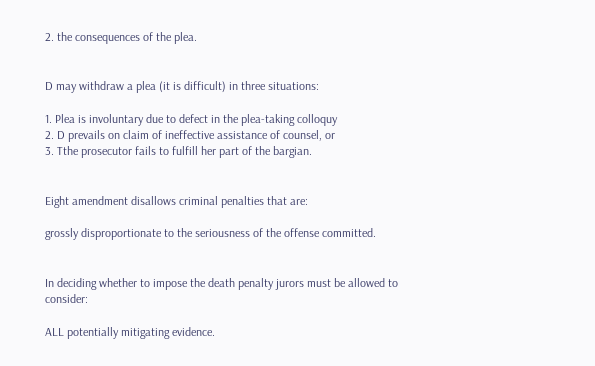2. the consequences of the plea.


D may withdraw a plea (it is difficult) in three situations:

1. Plea is involuntary due to defect in the plea-taking colloquy
2. D prevails on claim of ineffective assistance of counsel, or
3. Tthe prosecutor fails to fulfill her part of the bargian.


Eight amendment disallows criminal penalties that are:

grossly disproportionate to the seriousness of the offense committed.


In deciding whether to impose the death penalty jurors must be allowed to consider:

ALL potentially mitigating evidence.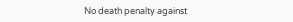No death penalty against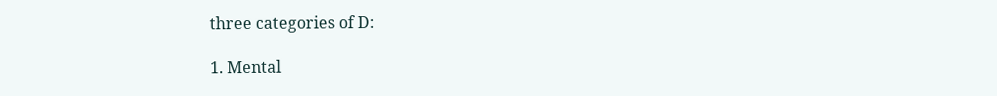three categories of D:

1. Mental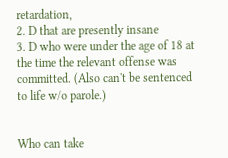retardation,
2. D that are presently insane
3. D who were under the age of 18 at the time the relevant offense was committed. (Also can't be sentenced to life w/o parole.)


Who can take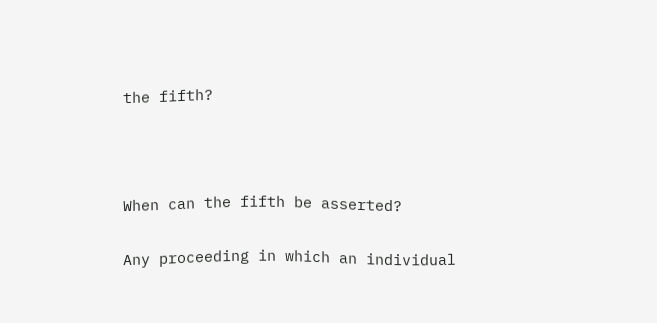the fifth?



When can the fifth be asserted?

Any proceeding in which an individual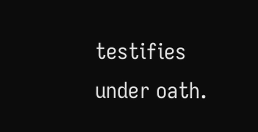testifies under oath.